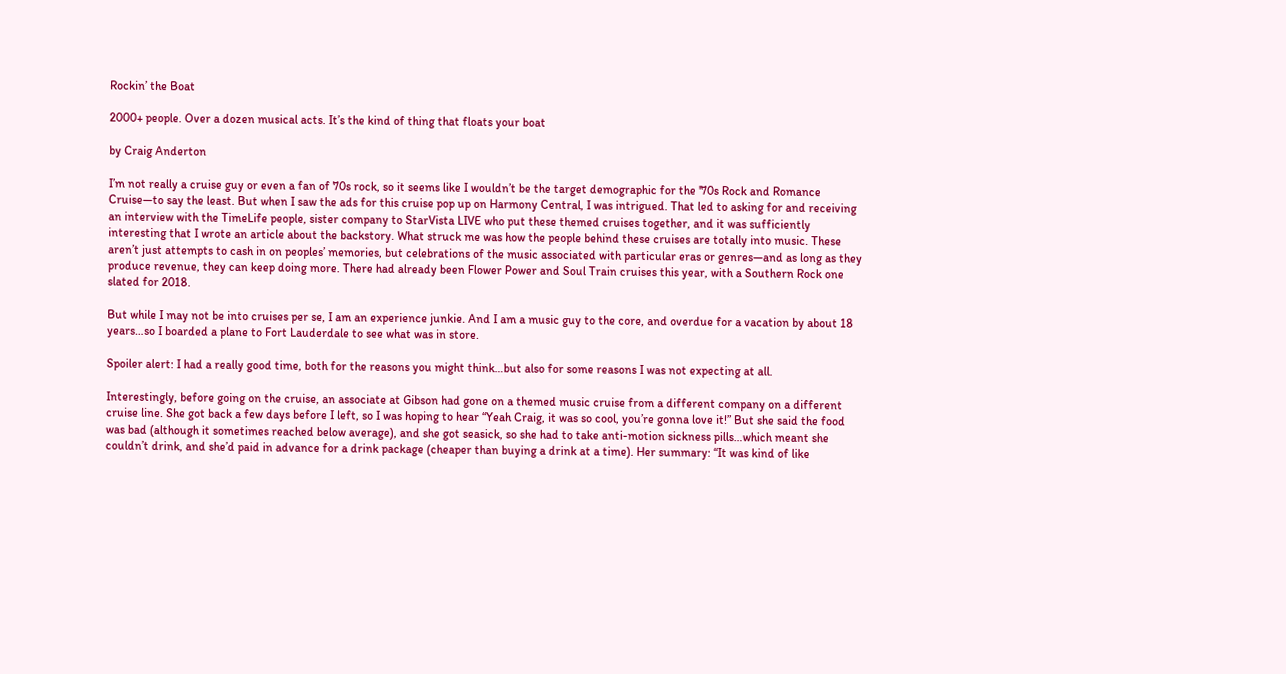Rockin’ the Boat

2000+ people. Over a dozen musical acts. It’s the kind of thing that floats your boat

by Craig Anderton

I’m not really a cruise guy or even a fan of 70s rock, so it seems like I wouldn’t be the target demographic for the '70s Rock and Romance Cruise—to say the least. But when I saw the ads for this cruise pop up on Harmony Central, I was intrigued. That led to asking for and receiving an interview with the TimeLife people, sister company to StarVista LIVE who put these themed cruises together, and it was sufficiently interesting that I wrote an article about the backstory. What struck me was how the people behind these cruises are totally into music. These aren’t just attempts to cash in on peoples’ memories, but celebrations of the music associated with particular eras or genres—and as long as they produce revenue, they can keep doing more. There had already been Flower Power and Soul Train cruises this year, with a Southern Rock one slated for 2018.

But while I may not be into cruises per se, I am an experience junkie. And I am a music guy to the core, and overdue for a vacation by about 18 years…so I boarded a plane to Fort Lauderdale to see what was in store.

Spoiler alert: I had a really good time, both for the reasons you might think…but also for some reasons I was not expecting at all.

Interestingly, before going on the cruise, an associate at Gibson had gone on a themed music cruise from a different company on a different cruise line. She got back a few days before I left, so I was hoping to hear “Yeah Craig, it was so cool, you’re gonna love it!” But she said the food was bad (although it sometimes reached below average), and she got seasick, so she had to take anti-motion sickness pills…which meant she couldn’t drink, and she’d paid in advance for a drink package (cheaper than buying a drink at a time). Her summary: “It was kind of like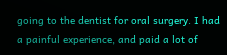going to the dentist for oral surgery. I had a painful experience, and paid a lot of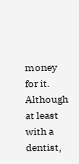money for it. Although at least with a dentist,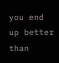you end up better than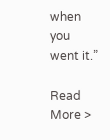when you went it.”

Read More >